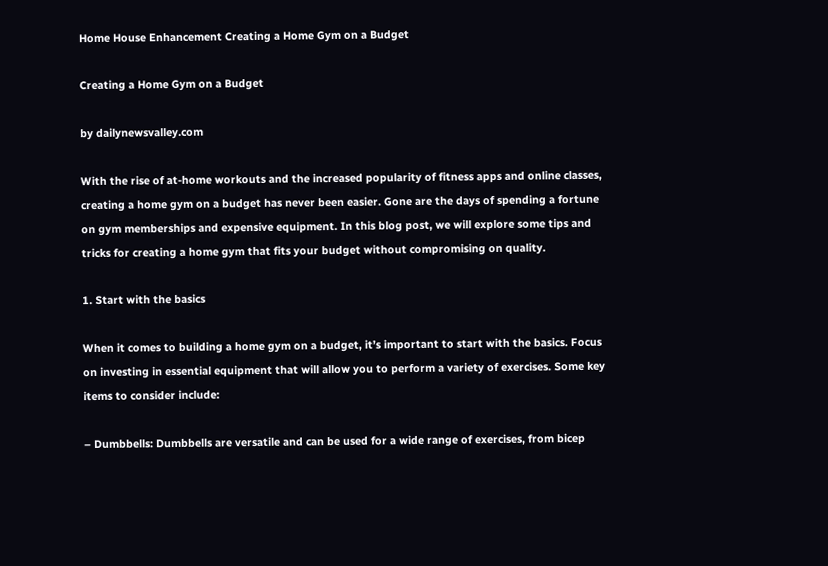Home House Enhancement Creating a Home Gym on a Budget

Creating a Home Gym on a Budget

by dailynewsvalley.com

With the rise of at-home workouts and the increased popularity of fitness apps and online classes, creating a home gym on a budget has never been easier. Gone are the days of spending a fortune on gym memberships and expensive equipment. In this blog post, we will explore some tips and tricks for creating a home gym that fits your budget without compromising on quality.

1. Start with the basics

When it comes to building a home gym on a budget, it’s important to start with the basics. Focus on investing in essential equipment that will allow you to perform a variety of exercises. Some key items to consider include:

– Dumbbells: Dumbbells are versatile and can be used for a wide range of exercises, from bicep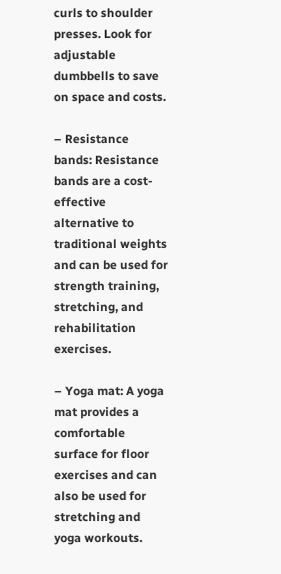curls to shoulder presses. Look for adjustable dumbbells to save on space and costs.

– Resistance bands: Resistance bands are a cost-effective alternative to traditional weights and can be used for strength training, stretching, and rehabilitation exercises.

– Yoga mat: A yoga mat provides a comfortable surface for floor exercises and can also be used for stretching and yoga workouts.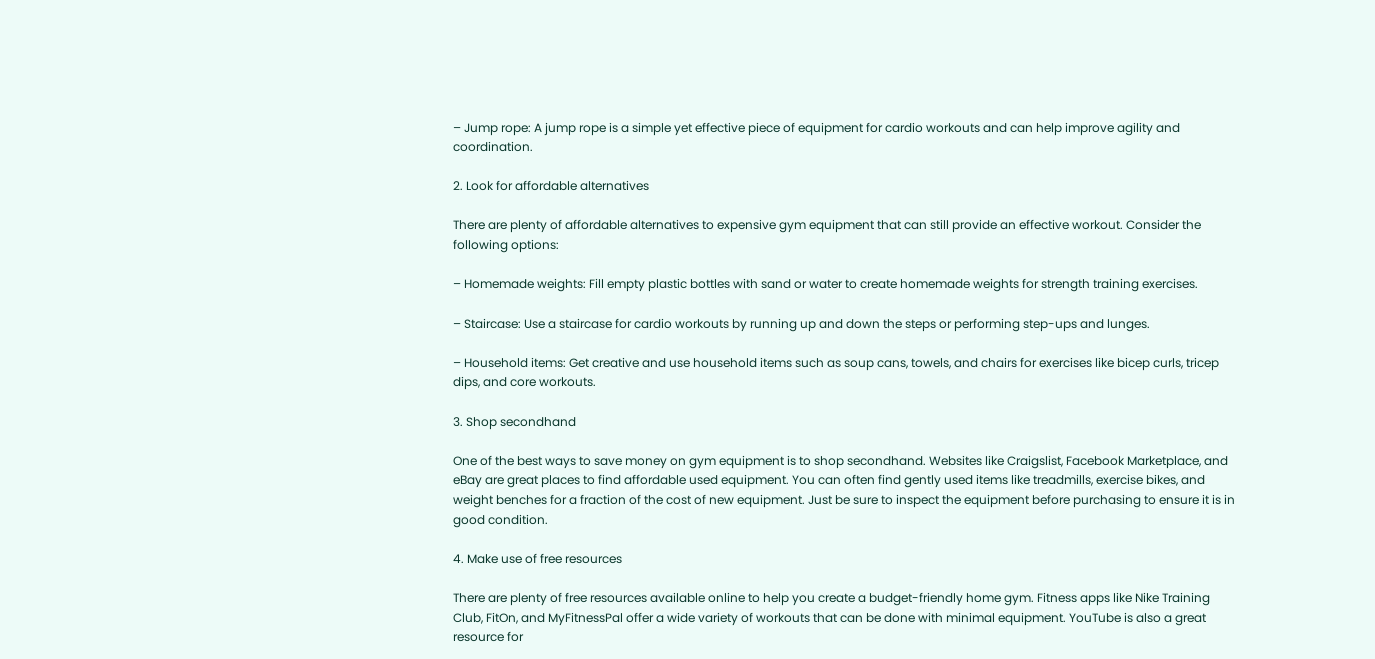– Jump rope: A jump rope is a simple yet effective piece of equipment for cardio workouts and can help improve agility and coordination.

2. Look for affordable alternatives

There are plenty of affordable alternatives to expensive gym equipment that can still provide an effective workout. Consider the following options:

– Homemade weights: Fill empty plastic bottles with sand or water to create homemade weights for strength training exercises.

– Staircase: Use a staircase for cardio workouts by running up and down the steps or performing step-ups and lunges.

– Household items: Get creative and use household items such as soup cans, towels, and chairs for exercises like bicep curls, tricep dips, and core workouts.

3. Shop secondhand

One of the best ways to save money on gym equipment is to shop secondhand. Websites like Craigslist, Facebook Marketplace, and eBay are great places to find affordable used equipment. You can often find gently used items like treadmills, exercise bikes, and weight benches for a fraction of the cost of new equipment. Just be sure to inspect the equipment before purchasing to ensure it is in good condition.

4. Make use of free resources

There are plenty of free resources available online to help you create a budget-friendly home gym. Fitness apps like Nike Training Club, FitOn, and MyFitnessPal offer a wide variety of workouts that can be done with minimal equipment. YouTube is also a great resource for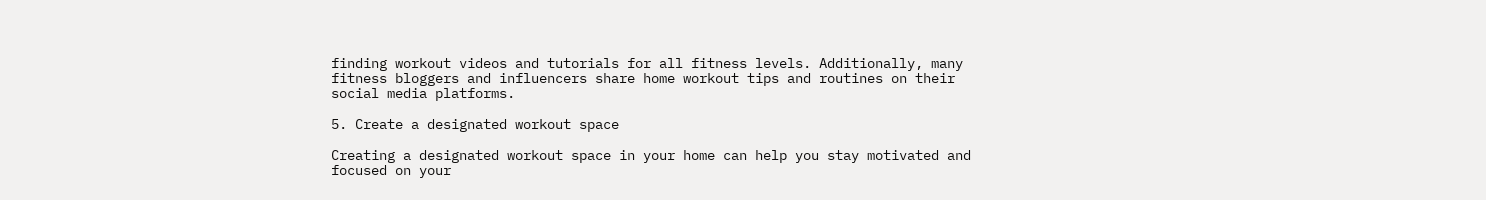finding workout videos and tutorials for all fitness levels. Additionally, many fitness bloggers and influencers share home workout tips and routines on their social media platforms.

5. Create a designated workout space

Creating a designated workout space in your home can help you stay motivated and focused on your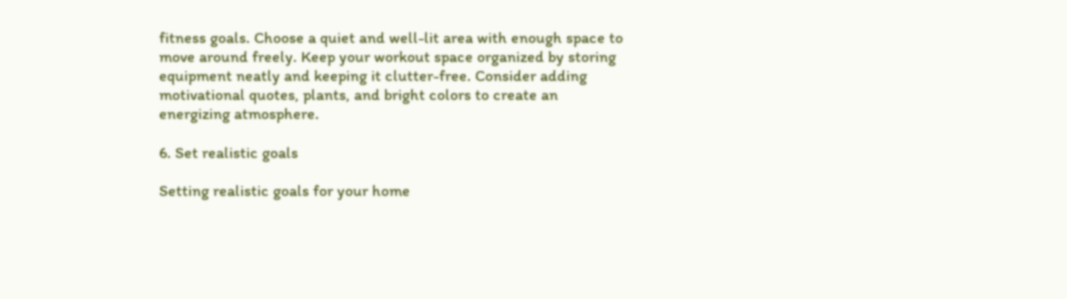fitness goals. Choose a quiet and well-lit area with enough space to move around freely. Keep your workout space organized by storing equipment neatly and keeping it clutter-free. Consider adding motivational quotes, plants, and bright colors to create an energizing atmosphere.

6. Set realistic goals

Setting realistic goals for your home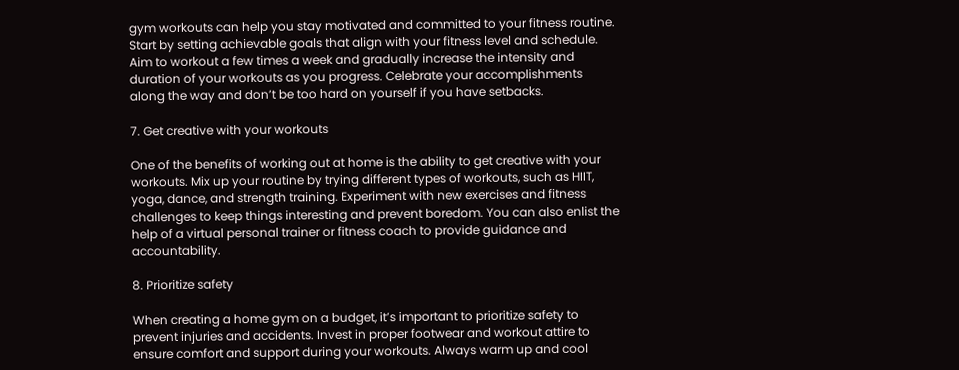gym workouts can help you stay motivated and committed to your fitness routine. Start by setting achievable goals that align with your fitness level and schedule. Aim to workout a few times a week and gradually increase the intensity and duration of your workouts as you progress. Celebrate your accomplishments along the way and don’t be too hard on yourself if you have setbacks.

7. Get creative with your workouts

One of the benefits of working out at home is the ability to get creative with your workouts. Mix up your routine by trying different types of workouts, such as HIIT, yoga, dance, and strength training. Experiment with new exercises and fitness challenges to keep things interesting and prevent boredom. You can also enlist the help of a virtual personal trainer or fitness coach to provide guidance and accountability.

8. Prioritize safety

When creating a home gym on a budget, it’s important to prioritize safety to prevent injuries and accidents. Invest in proper footwear and workout attire to ensure comfort and support during your workouts. Always warm up and cool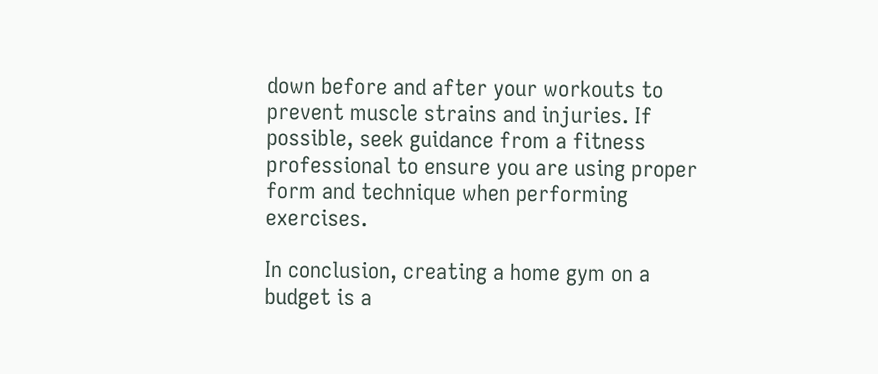down before and after your workouts to prevent muscle strains and injuries. If possible, seek guidance from a fitness professional to ensure you are using proper form and technique when performing exercises.

In conclusion, creating a home gym on a budget is a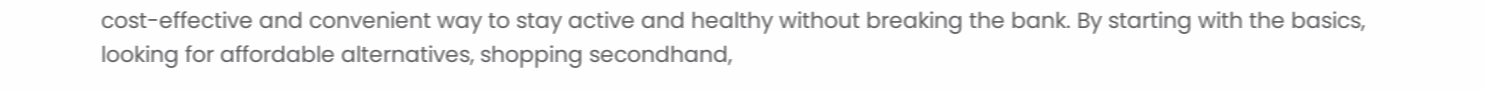cost-effective and convenient way to stay active and healthy without breaking the bank. By starting with the basics, looking for affordable alternatives, shopping secondhand,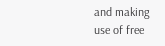and making use of free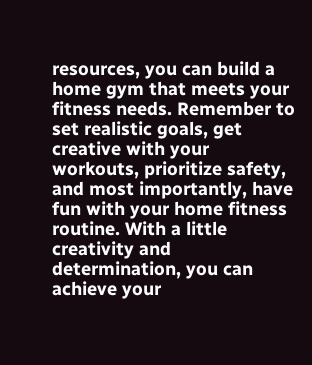resources, you can build a home gym that meets your fitness needs. Remember to set realistic goals, get creative with your workouts, prioritize safety, and most importantly, have fun with your home fitness routine. With a little creativity and determination, you can achieve your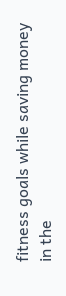fitness goals while saving money in the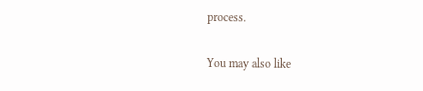process.

You may also like